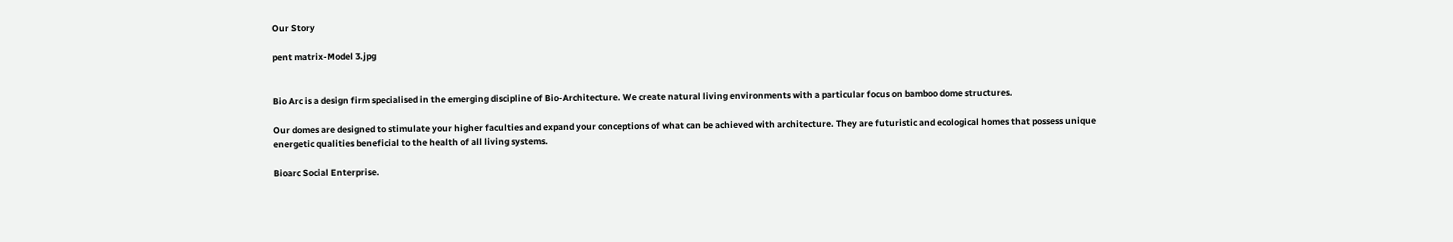Our Story

pent matrix-Model 3.jpg


Bio Arc is a design firm specialised in the emerging discipline of Bio-Architecture. We create natural living environments with a particular focus on bamboo dome structures.

Our domes are designed to stimulate your higher faculties and expand your conceptions of what can be achieved with architecture. They are futuristic and ecological homes that possess unique energetic qualities beneficial to the health of all living systems.

Bioarc Social Enterprise.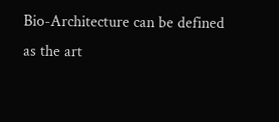Bio-Architecture can be defined as the art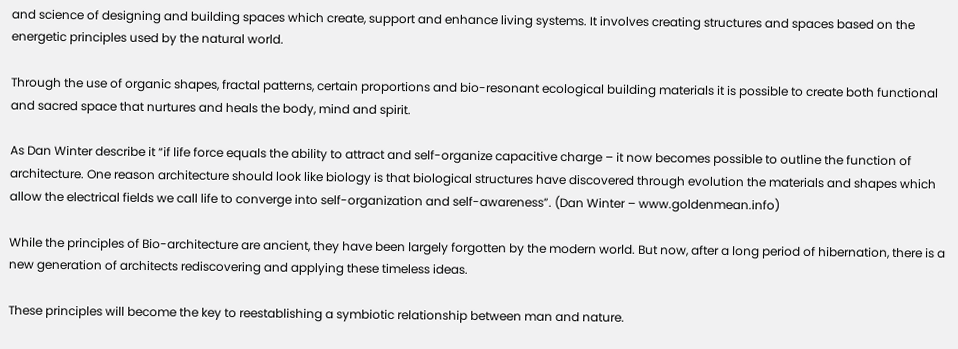and science of designing and building spaces which create, support and enhance living systems. It involves creating structures and spaces based on the energetic principles used by the natural world.

Through the use of organic shapes, fractal patterns, certain proportions and bio-resonant ecological building materials it is possible to create both functional and sacred space that nurtures and heals the body, mind and spirit.

As Dan Winter describe it “if life force equals the ability to attract and self-organize capacitive charge – it now becomes possible to outline the function of architecture. One reason architecture should look like biology is that biological structures have discovered through evolution the materials and shapes which allow the electrical fields we call life to converge into self-organization and self-awareness”. (Dan Winter – www.goldenmean.info)

While the principles of Bio-architecture are ancient, they have been largely forgotten by the modern world. But now, after a long period of hibernation, there is a new generation of architects rediscovering and applying these timeless ideas.

These principles will become the key to reestablishing a symbiotic relationship between man and nature.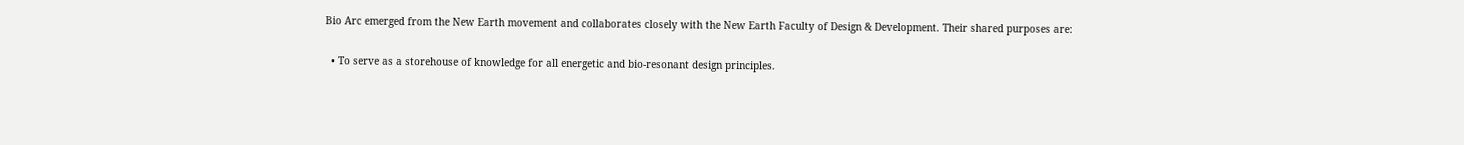Bio Arc emerged from the New Earth movement and collaborates closely with the New Earth Faculty of Design & Development. Their shared purposes are:

  • To serve as a storehouse of knowledge for all energetic and bio-resonant design principles.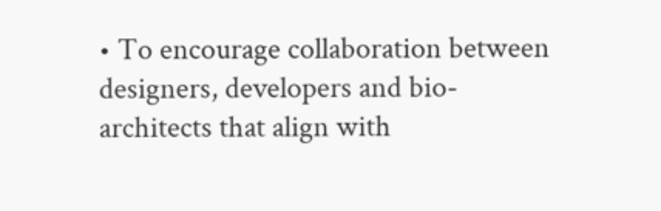• To encourage collaboration between designers, developers and bio-architects that align with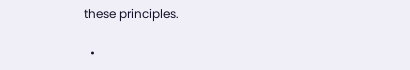these principles.

  •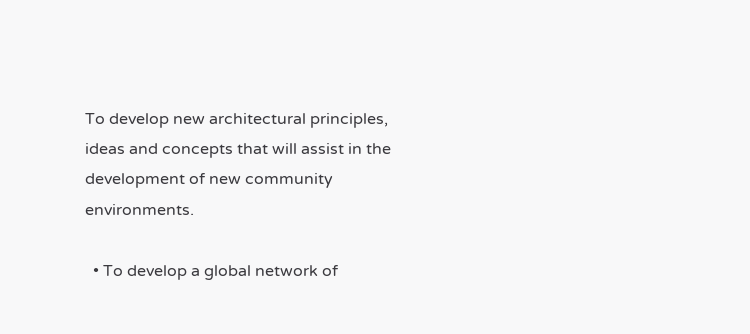To develop new architectural principles, ideas and concepts that will assist in the development of new community environments.

  • To develop a global network of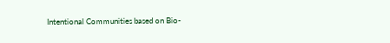Intentional Communities based on Bio-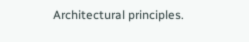Architectural principles.